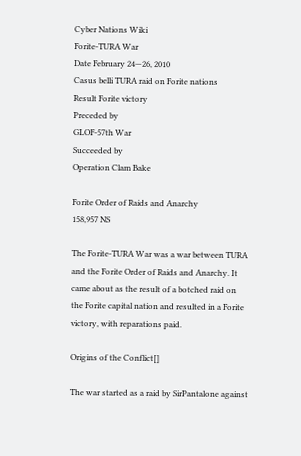Cyber Nations Wiki
Forite-TURA War
Date February 24—26, 2010
Casus belli TURA raid on Forite nations
Result Forite victory
Preceded by
GLOF-57th War
Succeeded by
Operation Clam Bake

Forite Order of Raids and Anarchy
158,957 NS

The Forite-TURA War was a war between TURA and the Forite Order of Raids and Anarchy. It came about as the result of a botched raid on the Forite capital nation and resulted in a Forite victory, with reparations paid.

Origins of the Conflict[]

The war started as a raid by SirPantalone against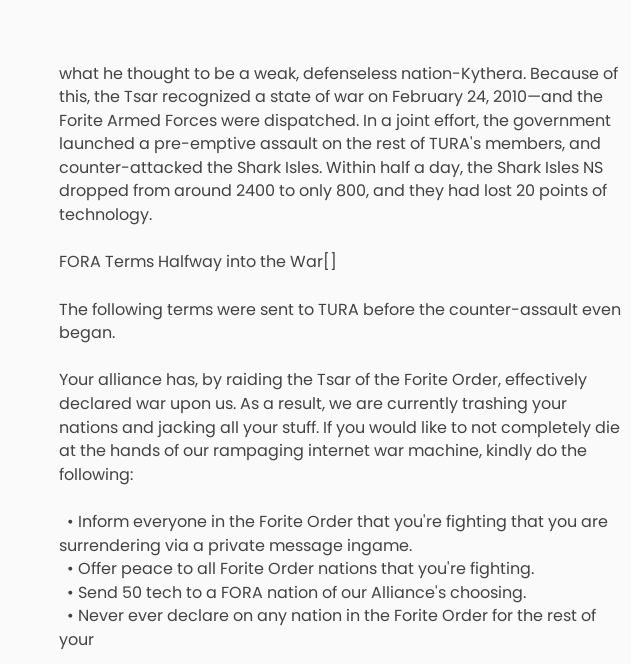what he thought to be a weak, defenseless nation-Kythera. Because of this, the Tsar recognized a state of war on February 24, 2010—and the Forite Armed Forces were dispatched. In a joint effort, the government launched a pre-emptive assault on the rest of TURA's members, and counter-attacked the Shark Isles. Within half a day, the Shark Isles NS dropped from around 2400 to only 800, and they had lost 20 points of technology.

FORA Terms Halfway into the War[]

The following terms were sent to TURA before the counter-assault even began.

Your alliance has, by raiding the Tsar of the Forite Order, effectively declared war upon us. As a result, we are currently trashing your nations and jacking all your stuff. If you would like to not completely die at the hands of our rampaging internet war machine, kindly do the following:

  • Inform everyone in the Forite Order that you're fighting that you are surrendering via a private message ingame.
  • Offer peace to all Forite Order nations that you're fighting.
  • Send 50 tech to a FORA nation of our Alliance's choosing.
  • Never ever declare on any nation in the Forite Order for the rest of your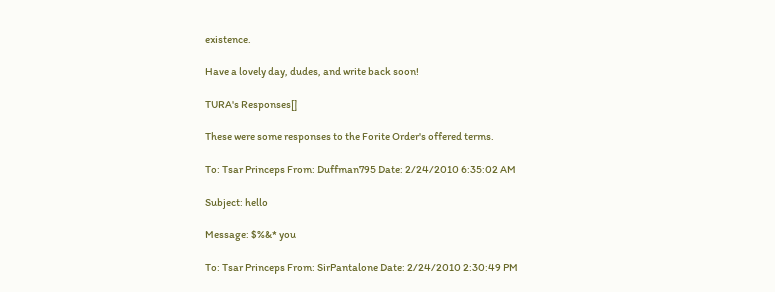existence.

Have a lovely day, dudes, and write back soon!

TURA's Responses[]

These were some responses to the Forite Order's offered terms.

To: Tsar Princeps From: Duffman795 Date: 2/24/2010 6:35:02 AM

Subject: hello

Message: $%&* you

To: Tsar Princeps From: SirPantalone Date: 2/24/2010 2:30:49 PM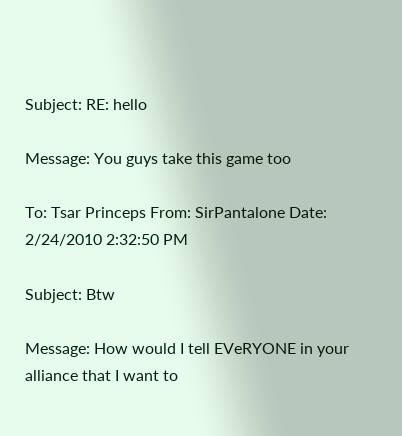Subject: RE: hello

Message: You guys take this game too

To: Tsar Princeps From: SirPantalone Date: 2/24/2010 2:32:50 PM

Subject: Btw

Message: How would I tell EVeRYONE in your alliance that I want to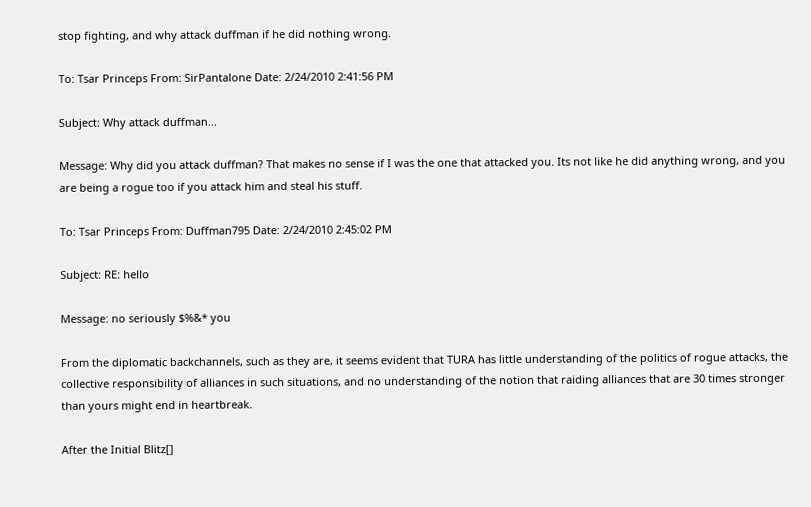stop fighting, and why attack duffman if he did nothing wrong.

To: Tsar Princeps From: SirPantalone Date: 2/24/2010 2:41:56 PM

Subject: Why attack duffman...

Message: Why did you attack duffman? That makes no sense if I was the one that attacked you. Its not like he did anything wrong, and you are being a rogue too if you attack him and steal his stuff.

To: Tsar Princeps From: Duffman795 Date: 2/24/2010 2:45:02 PM

Subject: RE: hello

Message: no seriously $%&* you

From the diplomatic backchannels, such as they are, it seems evident that TURA has little understanding of the politics of rogue attacks, the collective responsibility of alliances in such situations, and no understanding of the notion that raiding alliances that are 30 times stronger than yours might end in heartbreak.

After the Initial Blitz[]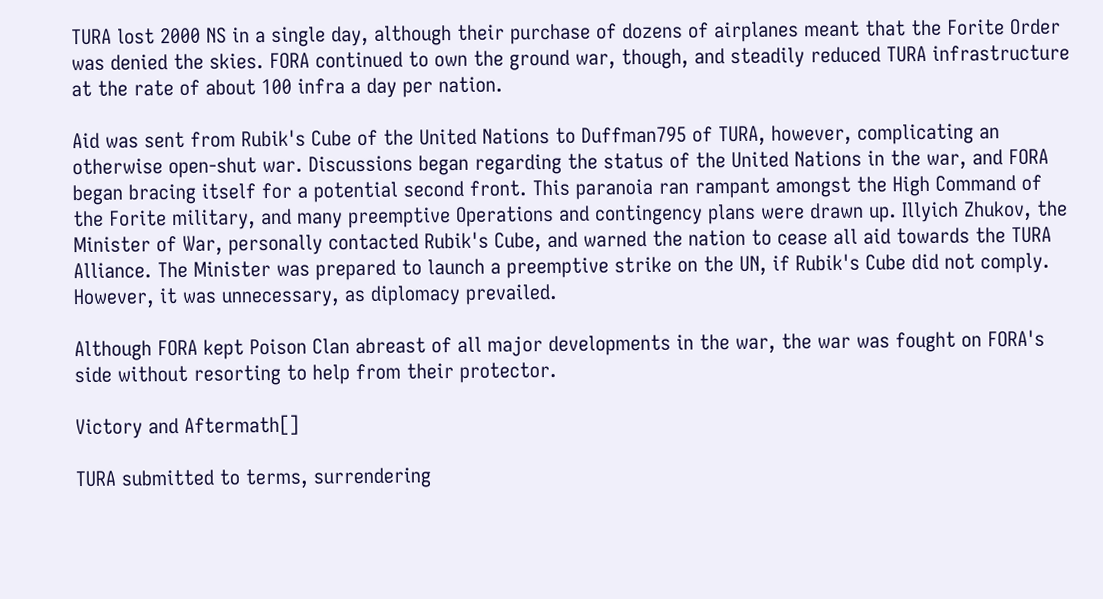TURA lost 2000 NS in a single day, although their purchase of dozens of airplanes meant that the Forite Order was denied the skies. FORA continued to own the ground war, though, and steadily reduced TURA infrastructure at the rate of about 100 infra a day per nation.

Aid was sent from Rubik's Cube of the United Nations to Duffman795 of TURA, however, complicating an otherwise open-shut war. Discussions began regarding the status of the United Nations in the war, and FORA began bracing itself for a potential second front. This paranoia ran rampant amongst the High Command of the Forite military, and many preemptive Operations and contingency plans were drawn up. Illyich Zhukov, the Minister of War, personally contacted Rubik's Cube, and warned the nation to cease all aid towards the TURA Alliance. The Minister was prepared to launch a preemptive strike on the UN, if Rubik's Cube did not comply. However, it was unnecessary, as diplomacy prevailed.

Although FORA kept Poison Clan abreast of all major developments in the war, the war was fought on FORA's side without resorting to help from their protector.

Victory and Aftermath[]

TURA submitted to terms, surrendering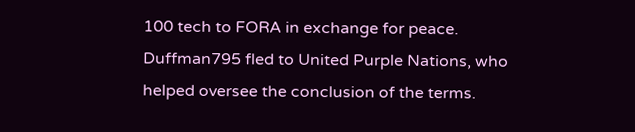100 tech to FORA in exchange for peace. Duffman795 fled to United Purple Nations, who helped oversee the conclusion of the terms.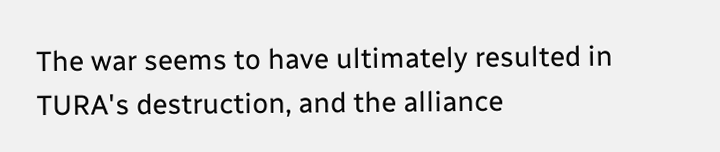The war seems to have ultimately resulted in TURA's destruction, and the alliance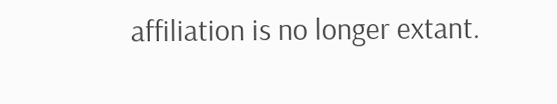affiliation is no longer extant.